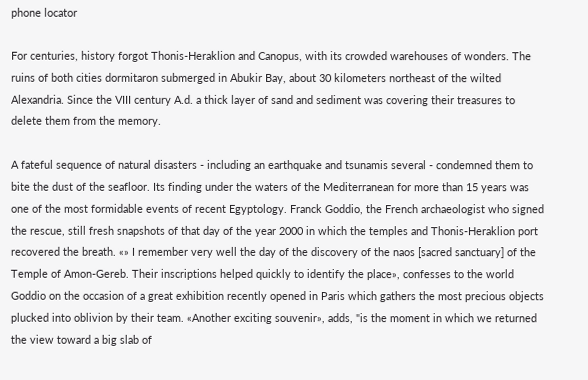phone locator

For centuries, history forgot Thonis-Heraklion and Canopus, with its crowded warehouses of wonders. The ruins of both cities dormitaron submerged in Abukir Bay, about 30 kilometers northeast of the wilted Alexandria. Since the VIII century A.d. a thick layer of sand and sediment was covering their treasures to delete them from the memory.

A fateful sequence of natural disasters - including an earthquake and tsunamis several - condemned them to bite the dust of the seafloor. Its finding under the waters of the Mediterranean for more than 15 years was one of the most formidable events of recent Egyptology. Franck Goddio, the French archaeologist who signed the rescue, still fresh snapshots of that day of the year 2000 in which the temples and Thonis-Heraklion port recovered the breath. «» I remember very well the day of the discovery of the naos [sacred sanctuary] of the Temple of Amon-Gereb. Their inscriptions helped quickly to identify the place», confesses to the world Goddio on the occasion of a great exhibition recently opened in Paris which gathers the most precious objects plucked into oblivion by their team. «Another exciting souvenir», adds, "is the moment in which we returned the view toward a big slab of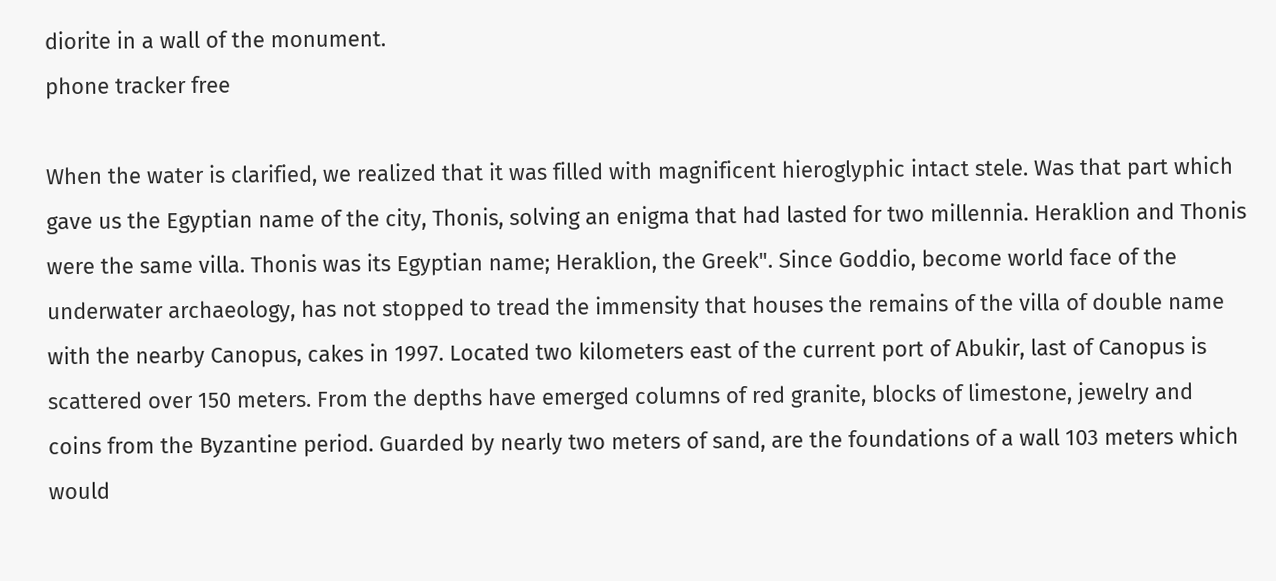diorite in a wall of the monument.
phone tracker free

When the water is clarified, we realized that it was filled with magnificent hieroglyphic intact stele. Was that part which gave us the Egyptian name of the city, Thonis, solving an enigma that had lasted for two millennia. Heraklion and Thonis were the same villa. Thonis was its Egyptian name; Heraklion, the Greek". Since Goddio, become world face of the underwater archaeology, has not stopped to tread the immensity that houses the remains of the villa of double name with the nearby Canopus, cakes in 1997. Located two kilometers east of the current port of Abukir, last of Canopus is scattered over 150 meters. From the depths have emerged columns of red granite, blocks of limestone, jewelry and coins from the Byzantine period. Guarded by nearly two meters of sand, are the foundations of a wall 103 meters which would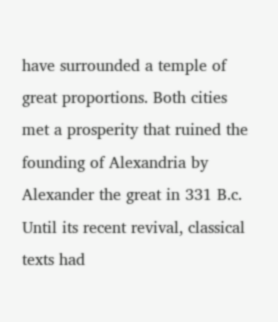have surrounded a temple of great proportions. Both cities met a prosperity that ruined the founding of Alexandria by Alexander the great in 331 B.c. Until its recent revival, classical texts had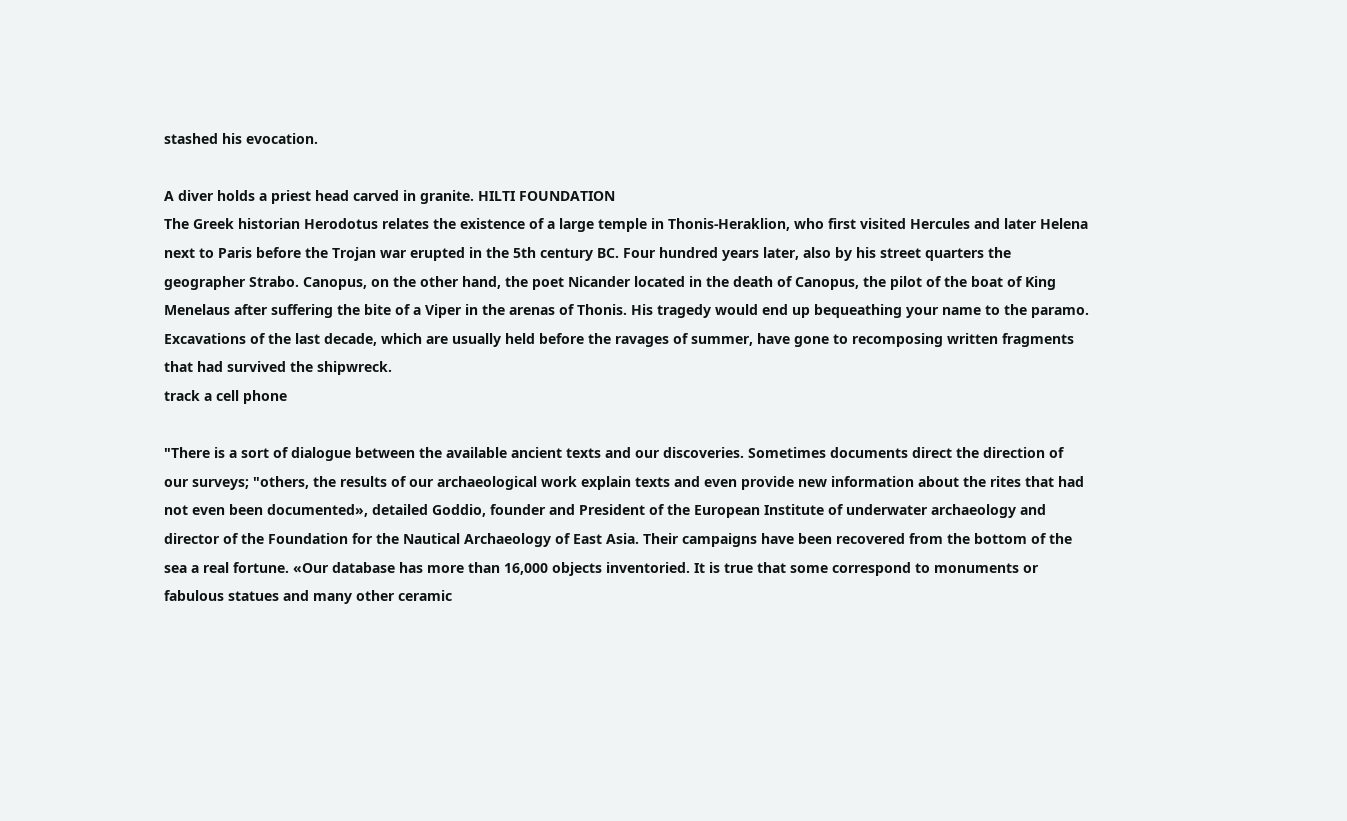stashed his evocation.

A diver holds a priest head carved in granite. HILTI FOUNDATION
The Greek historian Herodotus relates the existence of a large temple in Thonis-Heraklion, who first visited Hercules and later Helena next to Paris before the Trojan war erupted in the 5th century BC. Four hundred years later, also by his street quarters the geographer Strabo. Canopus, on the other hand, the poet Nicander located in the death of Canopus, the pilot of the boat of King Menelaus after suffering the bite of a Viper in the arenas of Thonis. His tragedy would end up bequeathing your name to the paramo. Excavations of the last decade, which are usually held before the ravages of summer, have gone to recomposing written fragments that had survived the shipwreck.
track a cell phone

"There is a sort of dialogue between the available ancient texts and our discoveries. Sometimes documents direct the direction of our surveys; "others, the results of our archaeological work explain texts and even provide new information about the rites that had not even been documented», detailed Goddio, founder and President of the European Institute of underwater archaeology and director of the Foundation for the Nautical Archaeology of East Asia. Their campaigns have been recovered from the bottom of the sea a real fortune. «Our database has more than 16,000 objects inventoried. It is true that some correspond to monuments or fabulous statues and many other ceramic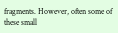fragments. However, often some of these small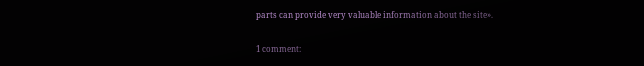parts can provide very valuable information about the site».

1 comment: